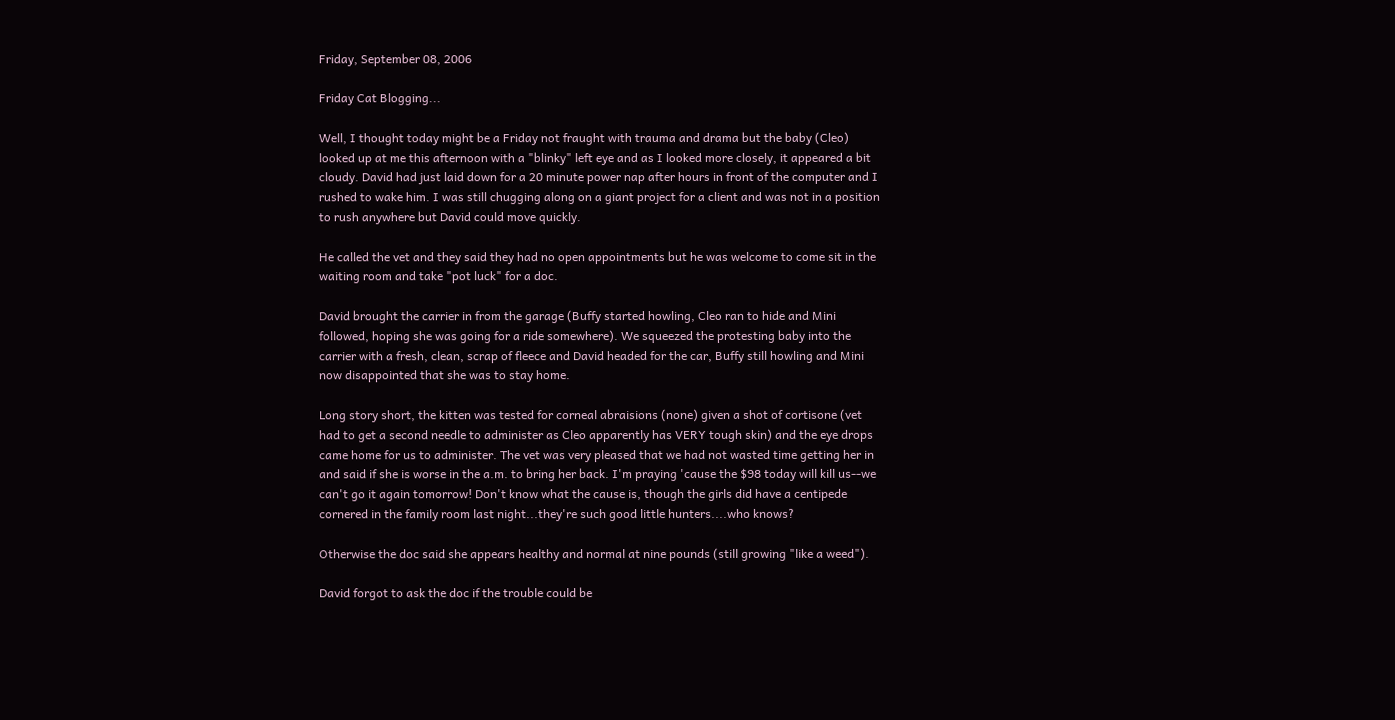Friday, September 08, 2006

Friday Cat Blogging...

Well, I thought today might be a Friday not fraught with trauma and drama but the baby (Cleo) looked up at me this afternoon with a "blinky" left eye and as I looked more closely, it appeared a bit cloudy. David had just laid down for a 20 minute power nap after hours in front of the computer and I rushed to wake him. I was still chugging along on a giant project for a client and was not in a position to rush anywhere but David could move quickly.

He called the vet and they said they had no open appointments but he was welcome to come sit in the waiting room and take "pot luck" for a doc.

David brought the carrier in from the garage (Buffy started howling, Cleo ran to hide and Mini followed, hoping she was going for a ride somewhere). We squeezed the protesting baby into the carrier with a fresh, clean, scrap of fleece and David headed for the car, Buffy still howling and Mini now disappointed that she was to stay home.

Long story short, the kitten was tested for corneal abraisions (none) given a shot of cortisone (vet had to get a second needle to administer as Cleo apparently has VERY tough skin) and the eye drops came home for us to administer. The vet was very pleased that we had not wasted time getting her in and said if she is worse in the a.m. to bring her back. I'm praying 'cause the $98 today will kill us--we can't go it again tomorrow! Don't know what the cause is, though the girls did have a centipede cornered in the family room last night...they're such good little hunters....who knows?

Otherwise the doc said she appears healthy and normal at nine pounds (still growing "like a weed").

David forgot to ask the doc if the trouble could be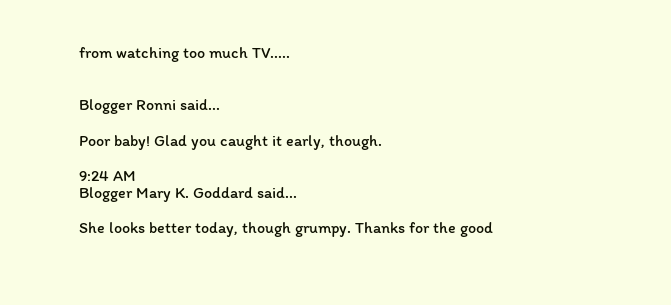from watching too much TV.....


Blogger Ronni said...

Poor baby! Glad you caught it early, though.

9:24 AM
Blogger Mary K. Goddard said...

She looks better today, though grumpy. Thanks for the good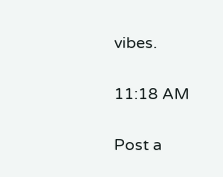vibes.

11:18 AM

Post a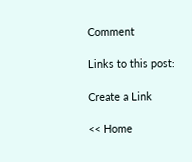Comment

Links to this post:

Create a Link

<< Home